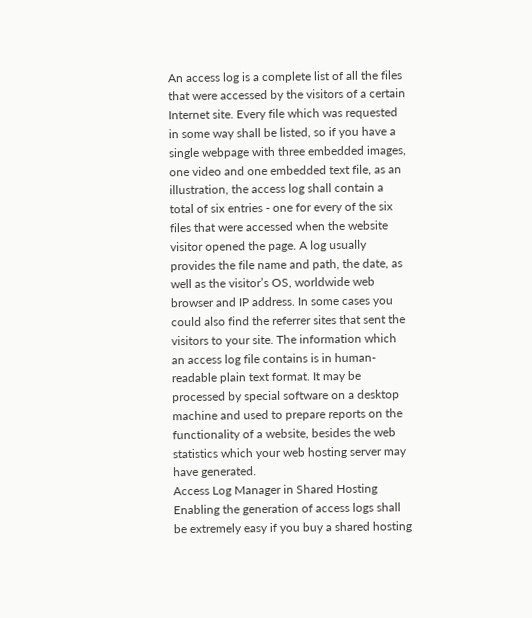An access log is a complete list of all the files that were accessed by the visitors of a certain Internet site. Every file which was requested in some way shall be listed, so if you have a single webpage with three embedded images, one video and one embedded text file, as an illustration, the access log shall contain a total of six entries - one for every of the six files that were accessed when the website visitor opened the page. A log usually provides the file name and path, the date, as well as the visitor’s OS, worldwide web browser and IP address. In some cases you could also find the referrer sites that sent the visitors to your site. The information which an access log file contains is in human-readable plain text format. It may be processed by special software on a desktop machine and used to prepare reports on the functionality of a website, besides the web statistics which your web hosting server may have generated.
Access Log Manager in Shared Hosting
Enabling the generation of access logs shall be extremely easy if you buy a shared hosting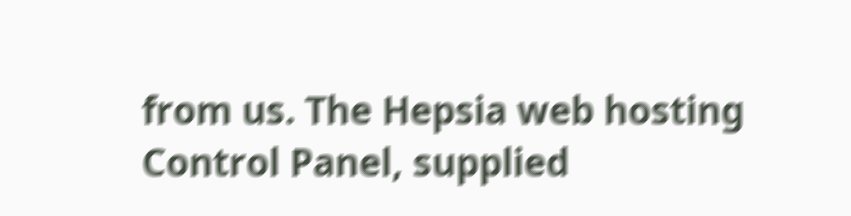from us. The Hepsia web hosting Control Panel, supplied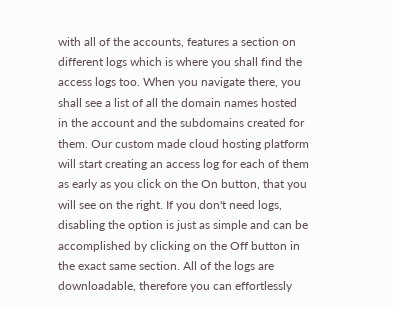with all of the accounts, features a section on different logs which is where you shall find the access logs too. When you navigate there, you shall see a list of all the domain names hosted in the account and the subdomains created for them. Our custom made cloud hosting platform will start creating an access log for each of them as early as you click on the On button, that you will see on the right. If you don't need logs, disabling the option is just as simple and can be accomplished by clicking on the Off button in the exact same section. All of the logs are downloadable, therefore you can effortlessly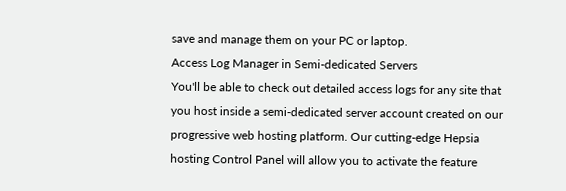save and manage them on your PC or laptop.
Access Log Manager in Semi-dedicated Servers
You'll be able to check out detailed access logs for any site that you host inside a semi-dedicated server account created on our progressive web hosting platform. Our cutting-edge Hepsia hosting Control Panel will allow you to activate the feature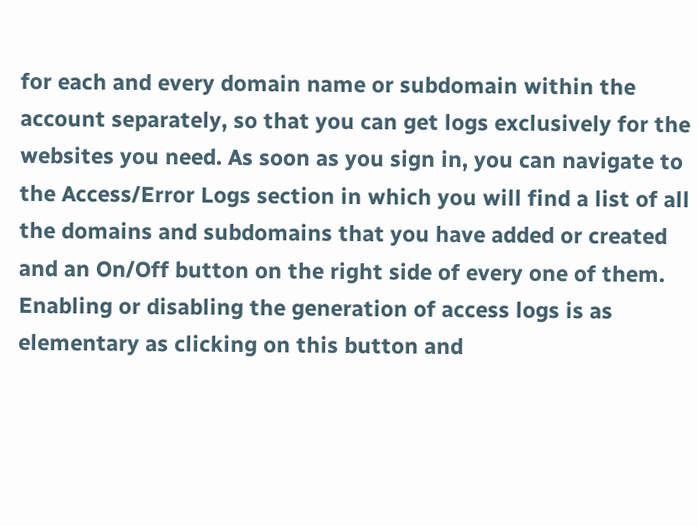for each and every domain name or subdomain within the account separately, so that you can get logs exclusively for the websites you need. As soon as you sign in, you can navigate to the Access/Error Logs section in which you will find a list of all the domains and subdomains that you have added or created and an On/Off button on the right side of every one of them. Enabling or disabling the generation of access logs is as elementary as clicking on this button and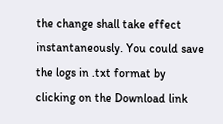the change shall take effect instantaneously. You could save the logs in .txt format by clicking on the Download link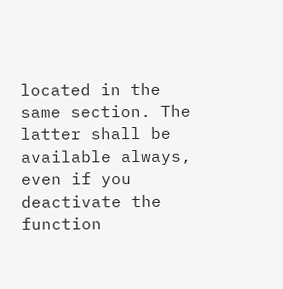located in the same section. The latter shall be available always, even if you deactivate the function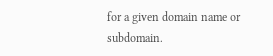for a given domain name or subdomain.